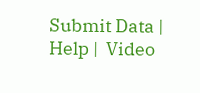Submit Data |  Help |  Video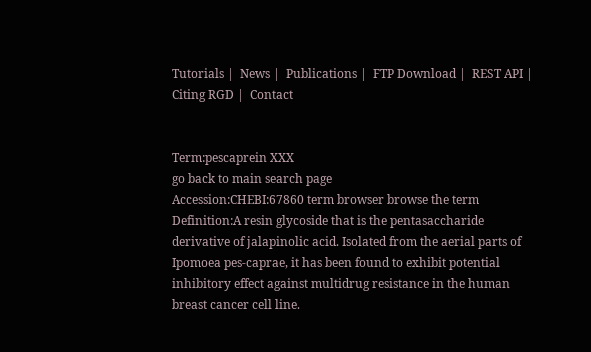Tutorials |  News |  Publications |  FTP Download |  REST API |  Citing RGD |  Contact


Term:pescaprein XXX
go back to main search page
Accession:CHEBI:67860 term browser browse the term
Definition:A resin glycoside that is the pentasaccharide derivative of jalapinolic acid. Isolated from the aerial parts of Ipomoea pes-caprae, it has been found to exhibit potential inhibitory effect against multidrug resistance in the human breast cancer cell line.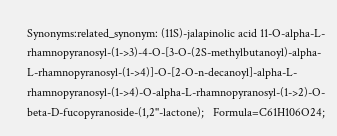Synonyms:related_synonym: (11S)-jalapinolic acid 11-O-alpha-L-rhamnopyranosyl-(1->3)-4-O-[3-O-(2S-methylbutanoyl)-alpha-L-rhamnopyranosyl-(1->4)]-O-[2-O-n-decanoyl]-alpha-L-rhamnopyranosyl-(1->4)-O-alpha-L-rhamnopyranosyl-(1->2)-O-beta-D-fucopyranoside-(1,2''-lactone);   Formula=C61H106O24;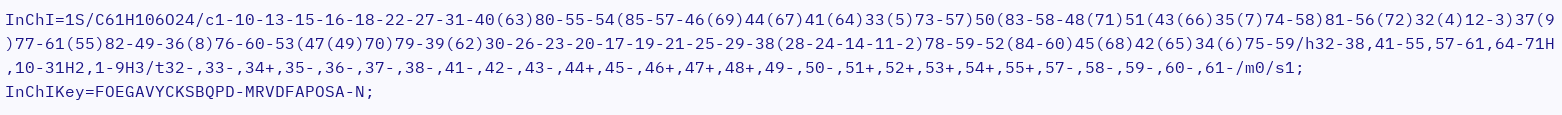InChI=1S/C61H106O24/c1-10-13-15-16-18-22-27-31-40(63)80-55-54(85-57-46(69)44(67)41(64)33(5)73-57)50(83-58-48(71)51(43(66)35(7)74-58)81-56(72)32(4)12-3)37(9)77-61(55)82-49-36(8)76-60-53(47(49)70)79-39(62)30-26-23-20-17-19-21-25-29-38(28-24-14-11-2)78-59-52(84-60)45(68)42(65)34(6)75-59/h32-38,41-55,57-61,64-71H,10-31H2,1-9H3/t32-,33-,34+,35-,36-,37-,38-,41-,42-,43-,44+,45-,46+,47+,48+,49-,50-,51+,52+,53+,54+,55+,57-,58-,59-,60-,61-/m0/s1;   InChIKey=FOEGAVYCKSBQPD-MRVDFAPOSA-N;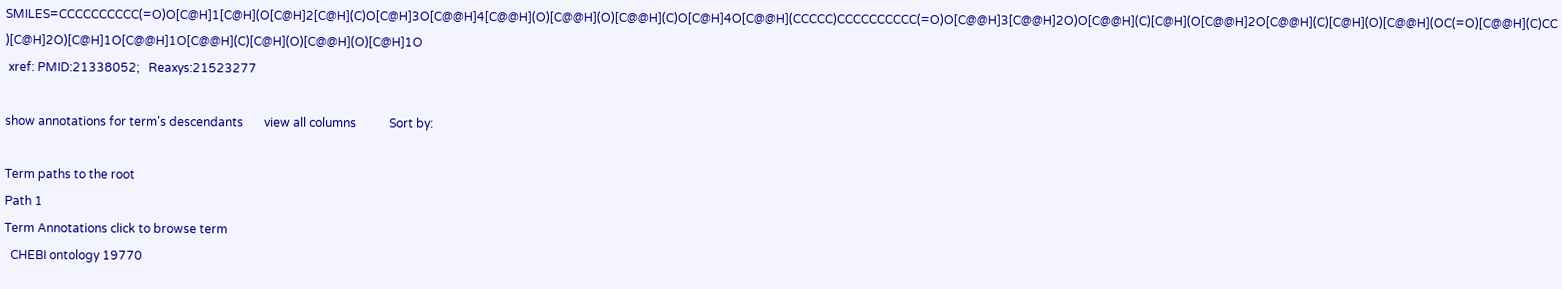SMILES=CCCCCCCCCC(=O)O[C@H]1[C@H](O[C@H]2[C@H](C)O[C@H]3O[C@@H]4[C@@H](O)[C@@H](O)[C@@H](C)O[C@H]4O[C@@H](CCCCC)CCCCCCCCCC(=O)O[C@@H]3[C@@H]2O)O[C@@H](C)[C@H](O[C@@H]2O[C@@H](C)[C@H](O)[C@@H](OC(=O)[C@@H](C)CC)[C@H]2O)[C@H]1O[C@@H]1O[C@@H](C)[C@H](O)[C@@H](O)[C@H]1O
 xref: PMID:21338052;   Reaxys:21523277

show annotations for term's descendants       view all columns           Sort by:

Term paths to the root
Path 1
Term Annotations click to browse term
  CHEBI ontology 19770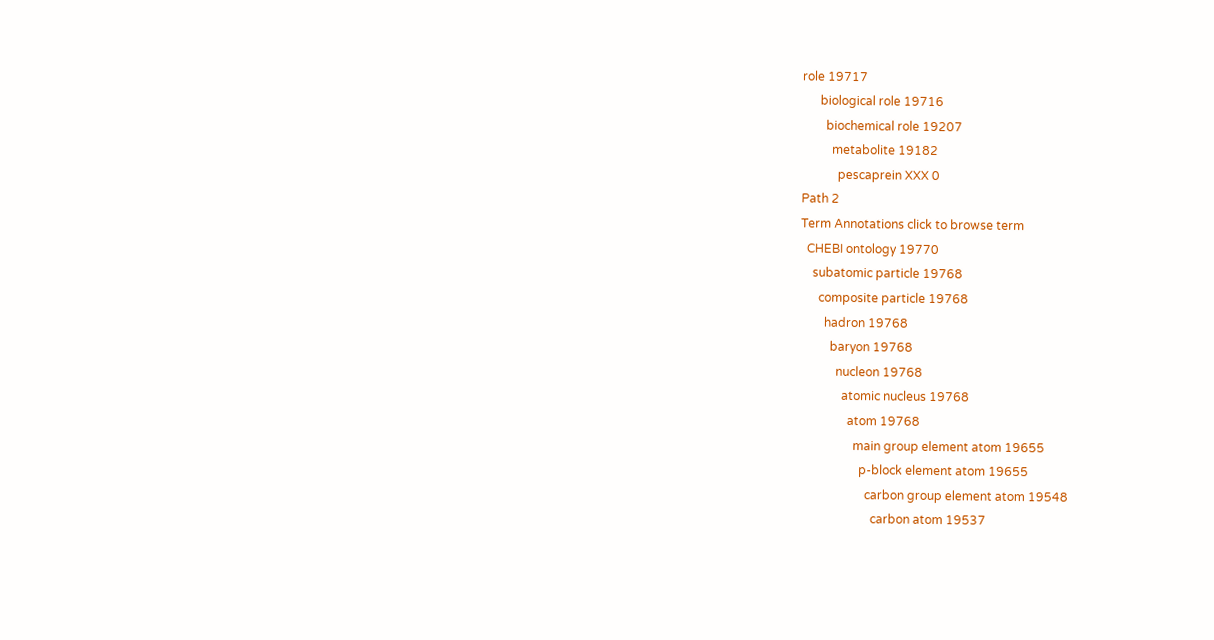role 19717
      biological role 19716
        biochemical role 19207
          metabolite 19182
            pescaprein XXX 0
Path 2
Term Annotations click to browse term
  CHEBI ontology 19770
    subatomic particle 19768
      composite particle 19768
        hadron 19768
          baryon 19768
            nucleon 19768
              atomic nucleus 19768
                atom 19768
                  main group element atom 19655
                    p-block element atom 19655
                      carbon group element atom 19548
                        carbon atom 19537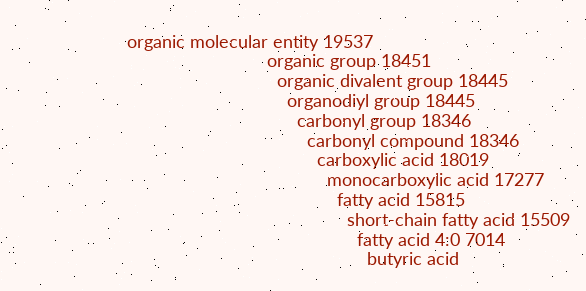organic molecular entity 19537
                            organic group 18451
                              organic divalent group 18445
                                organodiyl group 18445
                                  carbonyl group 18346
                                    carbonyl compound 18346
                                      carboxylic acid 18019
                                        monocarboxylic acid 17277
                                          fatty acid 15815
                                            short-chain fatty acid 15509
                                              fatty acid 4:0 7014
                                                butyric acid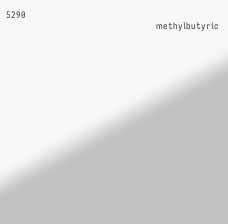5290
                                                  methylbutyric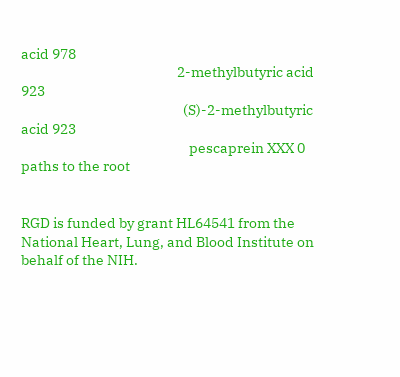acid 978
                                                    2-methylbutyric acid 923
                                                      (S)-2-methylbutyric acid 923
                                                        pescaprein XXX 0
paths to the root


RGD is funded by grant HL64541 from the National Heart, Lung, and Blood Institute on behalf of the NIH.